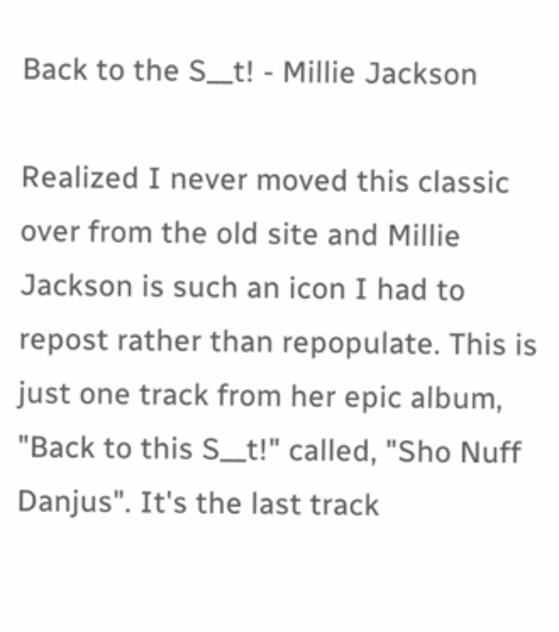Back to the S__t! - Millie Jackson

Realized I never moved this classic over from the old site and Millie Jackson is such an icon I had to repost rather than repopulate. This is just one track from her epic album, "Back to this S__t!" called, "Sho Nuff Danjus". It's the last track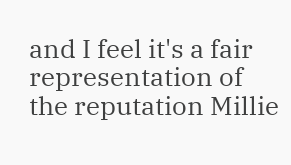and I feel it's a fair representation of the reputation Millie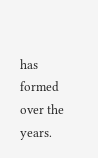has formed over the years.